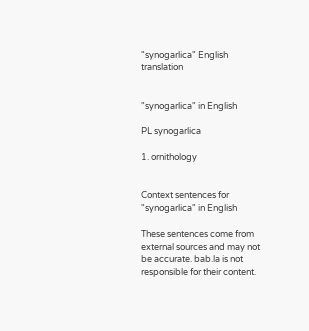"synogarlica" English translation


"synogarlica" in English

PL synogarlica

1. ornithology


Context sentences for "synogarlica" in English

These sentences come from external sources and may not be accurate. bab.la is not responsible for their content.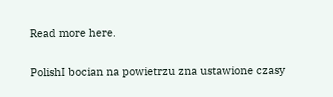Read more here.

PolishI bocian na powietrzu zna ustawione czasy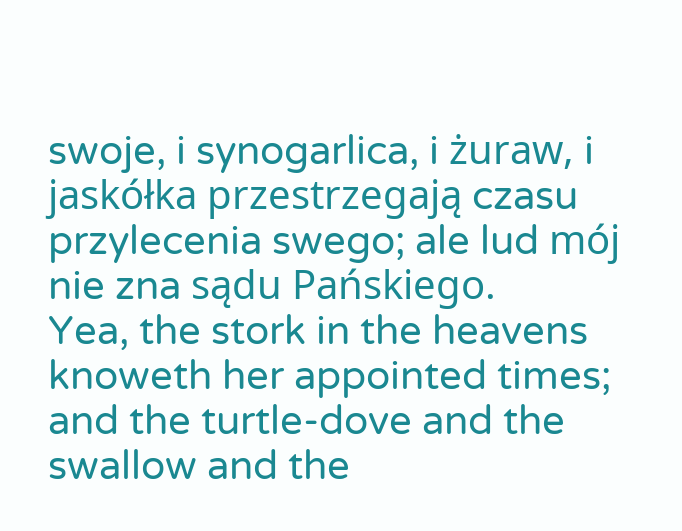swoje, i synogarlica, i żuraw, i jaskółka przestrzegają czasu przylecenia swego; ale lud mój nie zna sądu Pańskiego.
Yea, the stork in the heavens knoweth her appointed times; and the turtle-dove and the swallow and the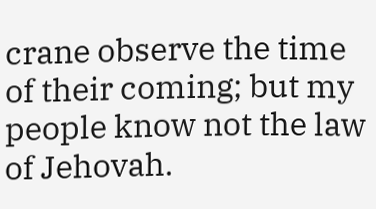crane observe the time of their coming; but my people know not the law of Jehovah.